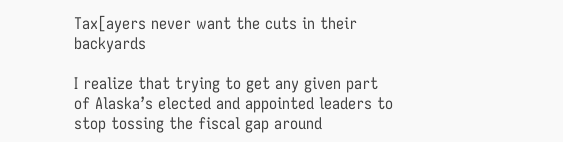Tax[ayers never want the cuts in their backyards

I realize that trying to get any given part of Alaska’s elected and appointed leaders to stop tossing the fiscal gap around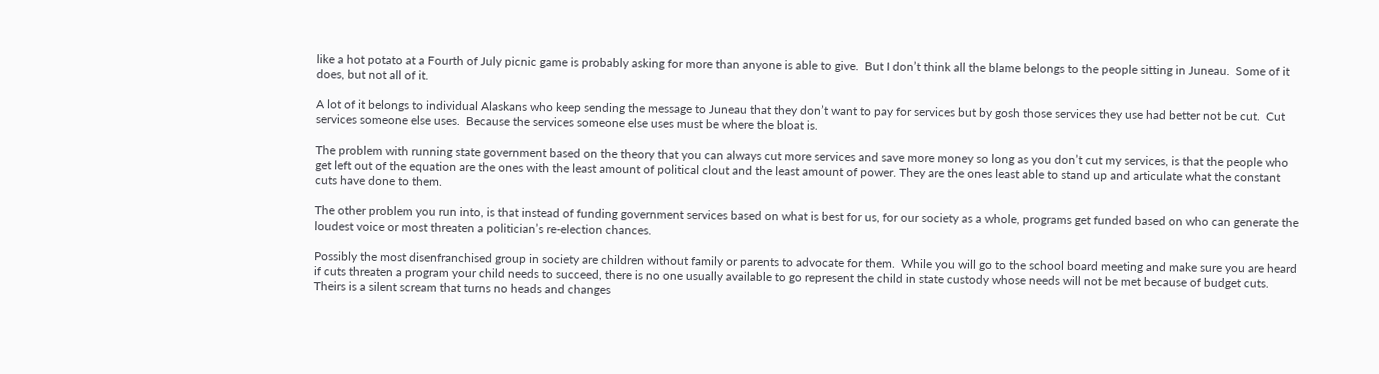like a hot potato at a Fourth of July picnic game is probably asking for more than anyone is able to give.  But I don’t think all the blame belongs to the people sitting in Juneau.  Some of it does, but not all of it.

A lot of it belongs to individual Alaskans who keep sending the message to Juneau that they don’t want to pay for services but by gosh those services they use had better not be cut.  Cut services someone else uses.  Because the services someone else uses must be where the bloat is.

The problem with running state government based on the theory that you can always cut more services and save more money so long as you don’t cut my services, is that the people who get left out of the equation are the ones with the least amount of political clout and the least amount of power. They are the ones least able to stand up and articulate what the constant cuts have done to them.

The other problem you run into, is that instead of funding government services based on what is best for us, for our society as a whole, programs get funded based on who can generate the loudest voice or most threaten a politician’s re-election chances.

Possibly the most disenfranchised group in society are children without family or parents to advocate for them.  While you will go to the school board meeting and make sure you are heard if cuts threaten a program your child needs to succeed, there is no one usually available to go represent the child in state custody whose needs will not be met because of budget cuts.  Theirs is a silent scream that turns no heads and changes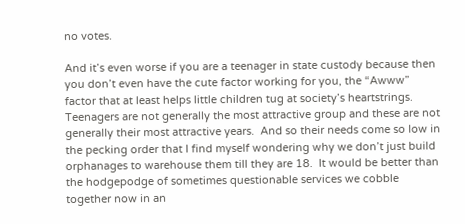no votes.

And it’s even worse if you are a teenager in state custody because then you don’t even have the cute factor working for you, the “Awww” factor that at least helps little children tug at society’s heartstrings.  Teenagers are not generally the most attractive group and these are not generally their most attractive years.  And so their needs come so low in the pecking order that I find myself wondering why we don’t just build orphanages to warehouse them till they are 18.  It would be better than the hodgepodge of sometimes questionable services we cobble together now in an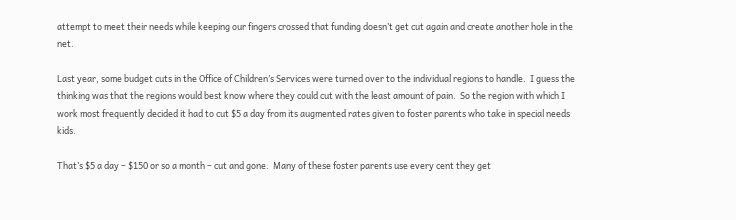attempt to meet their needs while keeping our fingers crossed that funding doesn’t get cut again and create another hole in the net.

Last year, some budget cuts in the Office of Children’s Services were turned over to the individual regions to handle.  I guess the thinking was that the regions would best know where they could cut with the least amount of pain.  So the region with which I work most frequently decided it had to cut $5 a day from its augmented rates given to foster parents who take in special needs kids.

That’s $5 a day – $150 or so a month – cut and gone.  Many of these foster parents use every cent they get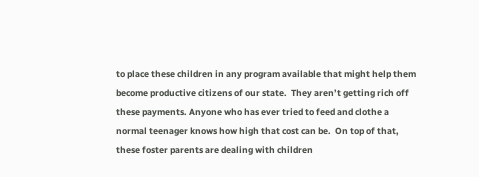to place these children in any program available that might help them become productive citizens of our state.  They aren’t getting rich off these payments. Anyone who has ever tried to feed and clothe a normal teenager knows how high that cost can be.  On top of that, these foster parents are dealing with children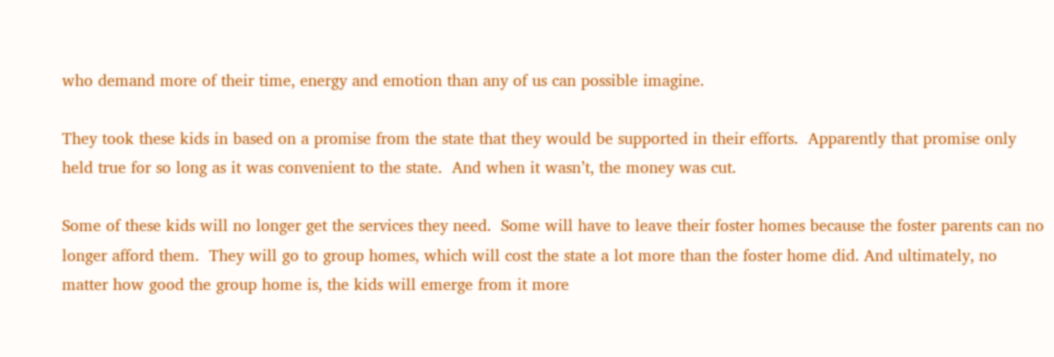who demand more of their time, energy and emotion than any of us can possible imagine.

They took these kids in based on a promise from the state that they would be supported in their efforts.  Apparently that promise only held true for so long as it was convenient to the state.  And when it wasn’t, the money was cut.

Some of these kids will no longer get the services they need.  Some will have to leave their foster homes because the foster parents can no longer afford them.  They will go to group homes, which will cost the state a lot more than the foster home did. And ultimately, no matter how good the group home is, the kids will emerge from it more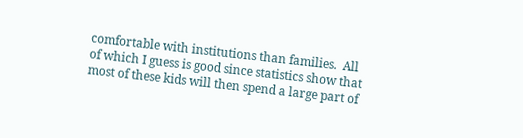comfortable with institutions than families.  All of which I guess is good since statistics show that most of these kids will then spend a large part of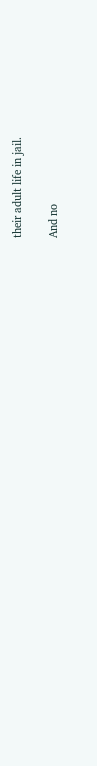their adult life in jail.

And no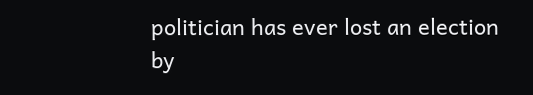politician has ever lost an election by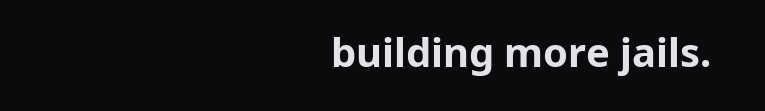building more jails.